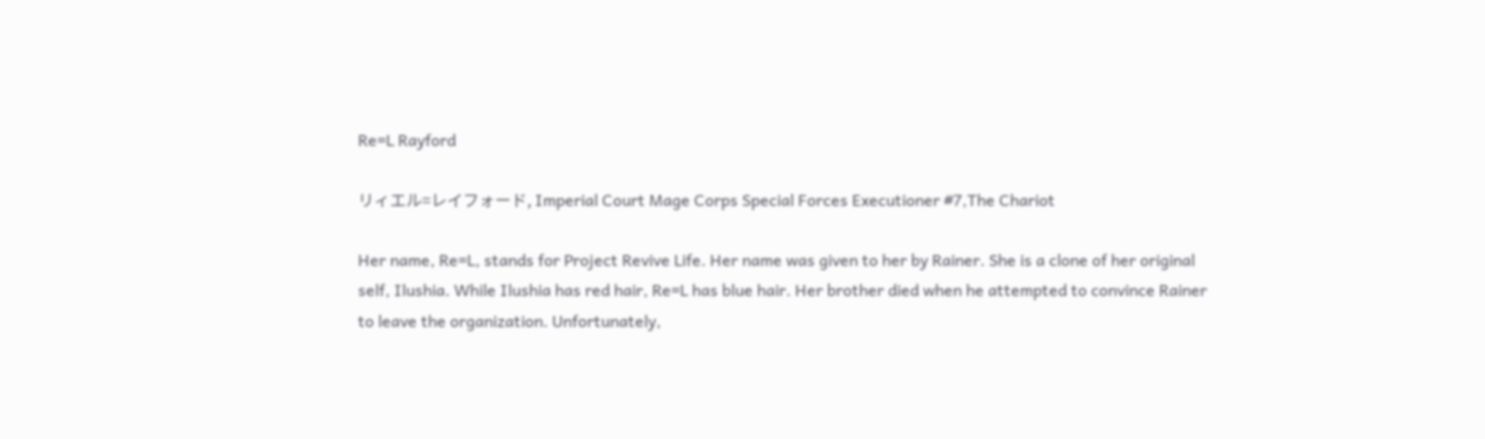Re=L Rayford

リィエル=レイフォード, Imperial Court Mage Corps Special Forces Executioner #7,The Chariot

Her name, Re=L, stands for Project Revive Life. Her name was given to her by Rainer. She is a clone of her original self, Ilushia. While Ilushia has red hair, Re=L has blue hair. Her brother died when he attempted to convince Rainer to leave the organization. Unfortunately,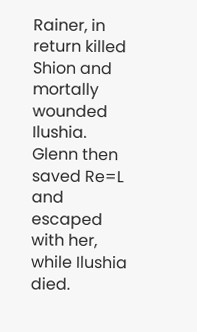Rainer, in return killed Shion and mortally wounded Ilushia. Glenn then saved Re=L and escaped with her, while Ilushia died.